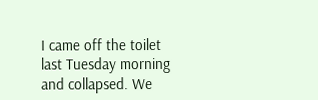I came off the toilet last Tuesday morning and collapsed. We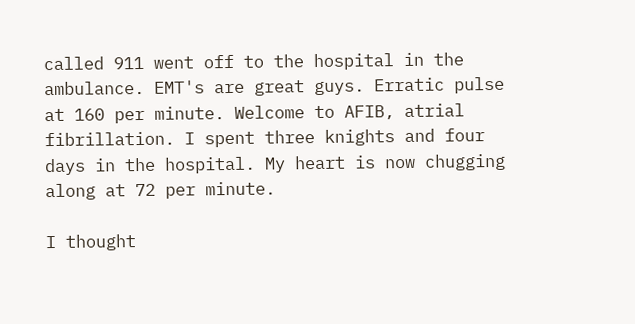called 911 went off to the hospital in the ambulance. EMT's are great guys. Erratic pulse at 160 per minute. Welcome to AFIB, atrial fibrillation. I spent three knights and four days in the hospital. My heart is now chugging along at 72 per minute.

I thought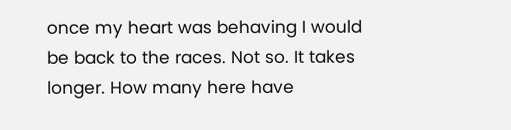once my heart was behaving I would be back to the races. Not so. It takes longer. How many here have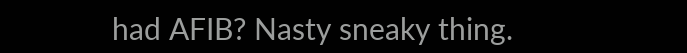had AFIB? Nasty sneaky thing.